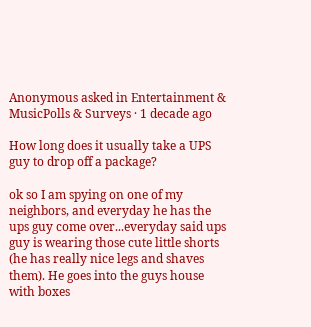Anonymous asked in Entertainment & MusicPolls & Surveys · 1 decade ago

How long does it usually take a UPS guy to drop off a package?

ok so I am spying on one of my neighbors, and everyday he has the ups guy come over...everyday said ups guy is wearing those cute little shorts (he has really nice legs and shaves them). He goes into the guys house with boxes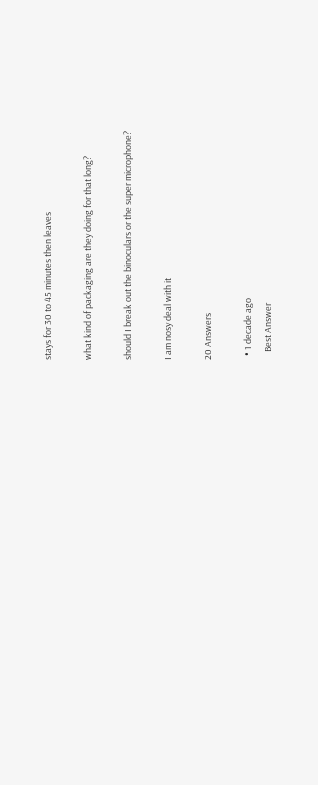stays for 30 to 45 minutes then leaves

what kind of packaging are they doing for that long?

should I break out the binoculars or the super microphone?

I am nosy deal with it

20 Answers

  • 1 decade ago
    Best Answer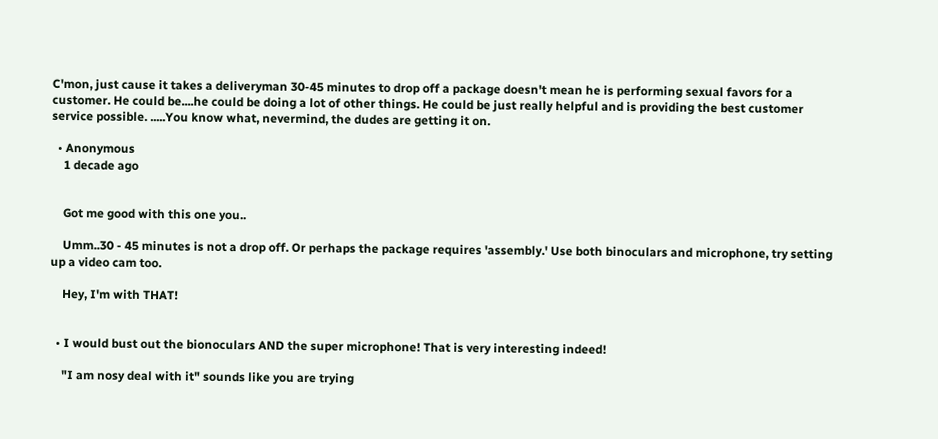C'mon, just cause it takes a deliveryman 30-45 minutes to drop off a package doesn't mean he is performing sexual favors for a customer. He could be....he could be doing a lot of other things. He could be just really helpful and is providing the best customer service possible. .....You know what, nevermind, the dudes are getting it on.

  • Anonymous
    1 decade ago


    Got me good with this one you..

    Umm..30 - 45 minutes is not a drop off. Or perhaps the package requires 'assembly.' Use both binoculars and microphone, try setting up a video cam too.

    Hey, I'm with THAT!


  • I would bust out the bionoculars AND the super microphone! That is very interesting indeed!

    "I am nosy deal with it" sounds like you are trying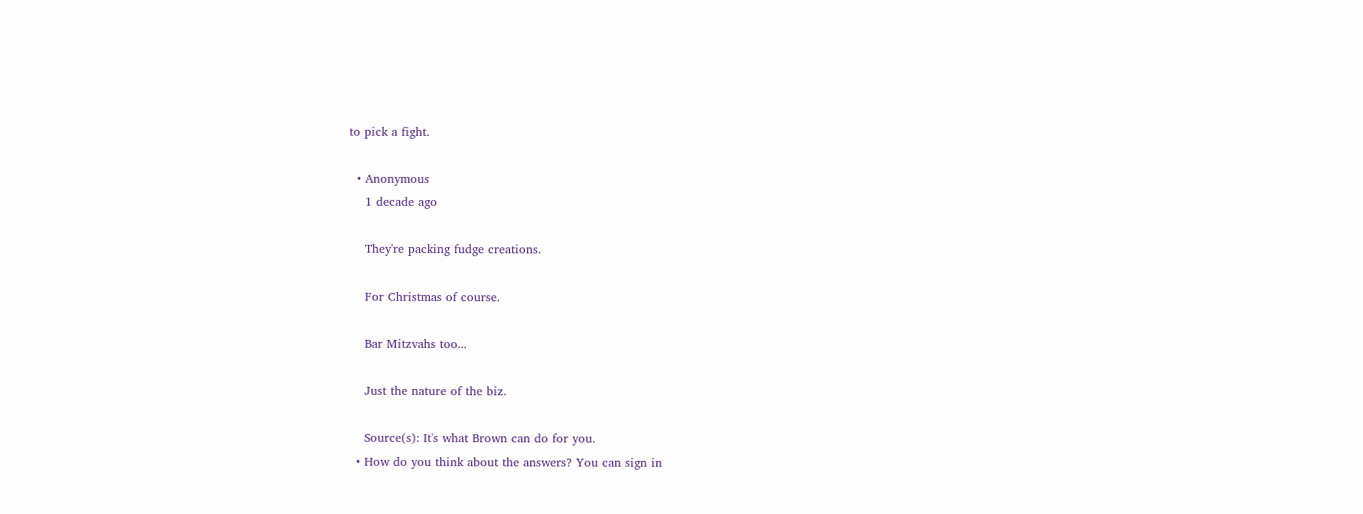to pick a fight.

  • Anonymous
    1 decade ago

    They're packing fudge creations.

    For Christmas of course.

    Bar Mitzvahs too...

    Just the nature of the biz.

    Source(s): It's what Brown can do for you.
  • How do you think about the answers? You can sign in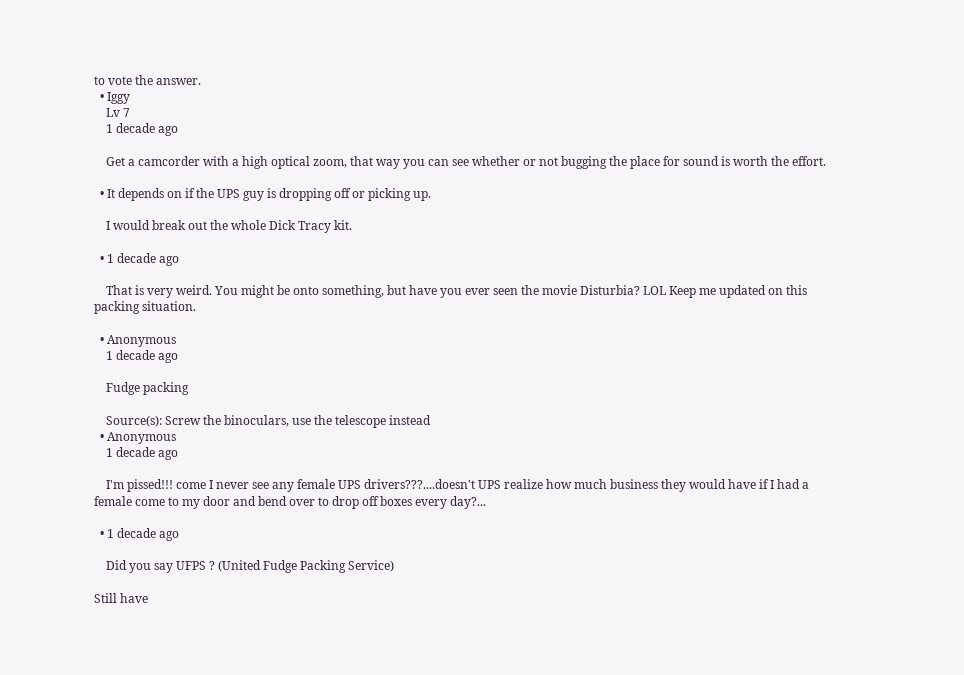to vote the answer.
  • Iggy
    Lv 7
    1 decade ago

    Get a camcorder with a high optical zoom, that way you can see whether or not bugging the place for sound is worth the effort.

  • It depends on if the UPS guy is dropping off or picking up.

    I would break out the whole Dick Tracy kit.

  • 1 decade ago

    That is very weird. You might be onto something, but have you ever seen the movie Disturbia? LOL Keep me updated on this packing situation.

  • Anonymous
    1 decade ago

    Fudge packing

    Source(s): Screw the binoculars, use the telescope instead
  • Anonymous
    1 decade ago

    I'm pissed!!! come I never see any female UPS drivers???....doesn't UPS realize how much business they would have if I had a female come to my door and bend over to drop off boxes every day?...

  • 1 decade ago

    Did you say UFPS ? (United Fudge Packing Service)

Still have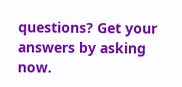questions? Get your answers by asking now.